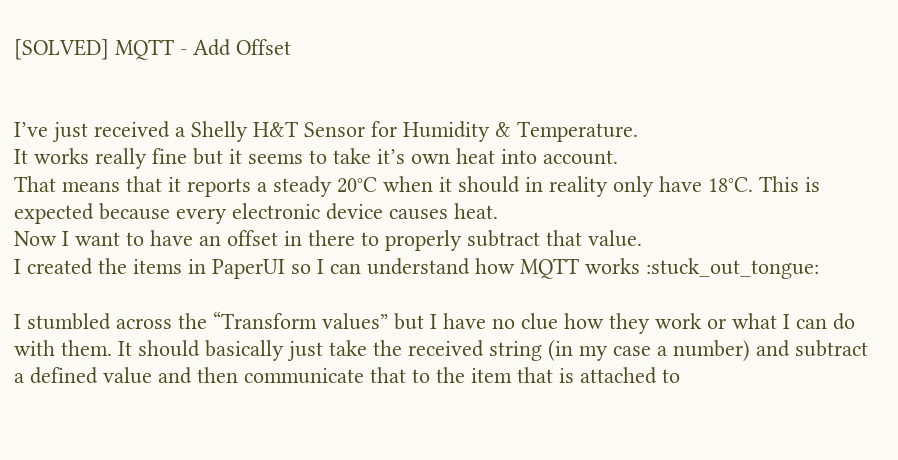[SOLVED] MQTT - Add Offset


I’ve just received a Shelly H&T Sensor for Humidity & Temperature.
It works really fine but it seems to take it’s own heat into account.
That means that it reports a steady 20°C when it should in reality only have 18°C. This is expected because every electronic device causes heat.
Now I want to have an offset in there to properly subtract that value.
I created the items in PaperUI so I can understand how MQTT works :stuck_out_tongue:

I stumbled across the “Transform values” but I have no clue how they work or what I can do with them. It should basically just take the received string (in my case a number) and subtract a defined value and then communicate that to the item that is attached to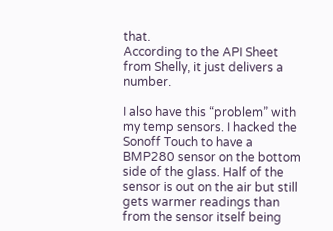that.
According to the API Sheet from Shelly, it just delivers a number.

I also have this “problem” with my temp sensors. I hacked the Sonoff Touch to have a BMP280 sensor on the bottom side of the glass. Half of the sensor is out on the air but still gets warmer readings than from the sensor itself being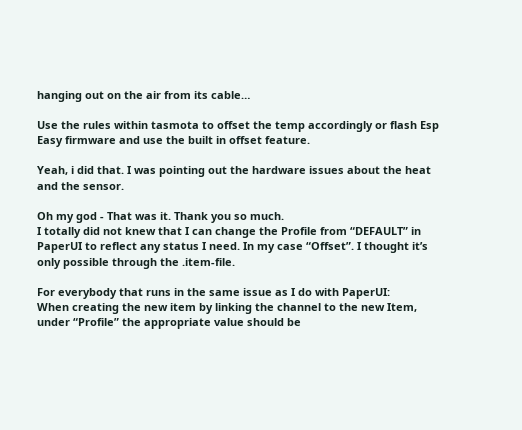hanging out on the air from its cable…

Use the rules within tasmota to offset the temp accordingly or flash Esp Easy firmware and use the built in offset feature.

Yeah, i did that. I was pointing out the hardware issues about the heat and the sensor.

Oh my god - That was it. Thank you so much.
I totally did not knew that I can change the Profile from “DEFAULT” in PaperUI to reflect any status I need. In my case “Offset”. I thought it’s only possible through the .item-file.

For everybody that runs in the same issue as I do with PaperUI:
When creating the new item by linking the channel to the new Item, under “Profile” the appropriate value should be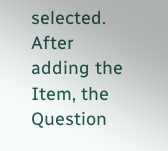selected.
After adding the Item, the Question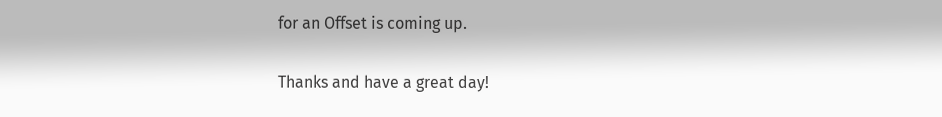for an Offset is coming up.

Thanks and have a great day!